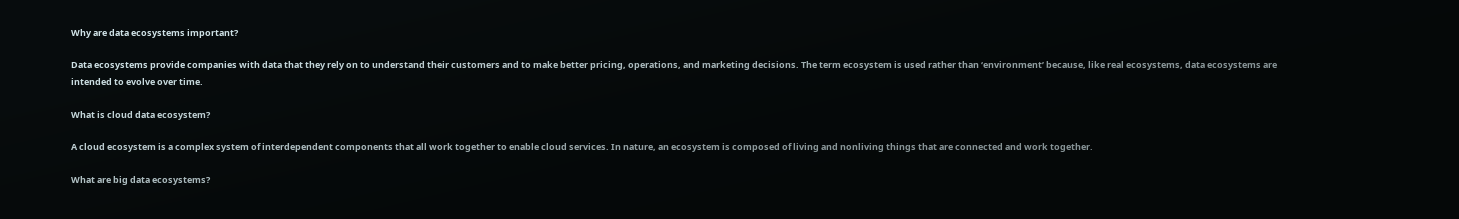Why are data ecosystems important?

Data ecosystems provide companies with data that they rely on to understand their customers and to make better pricing, operations, and marketing decisions. The term ecosystem is used rather than ‘environment’ because, like real ecosystems, data ecosystems are intended to evolve over time.

What is cloud data ecosystem?

A cloud ecosystem is a complex system of interdependent components that all work together to enable cloud services. In nature, an ecosystem is composed of living and nonliving things that are connected and work together.

What are big data ecosystems?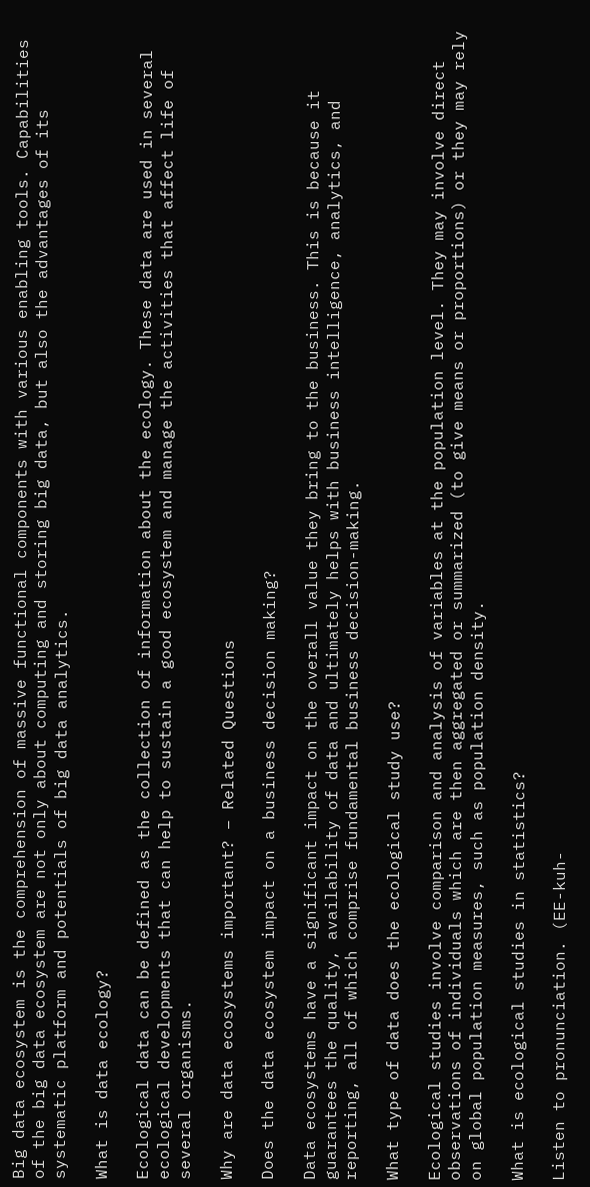Big data ecosystem is the comprehension of massive functional components with various enabling tools. Capabilities of the big data ecosystem are not only about computing and storing big data, but also the advantages of its systematic platform and potentials of big data analytics.

What is data ecology?

Ecological data can be defined as the collection of information about the ecology. These data are used in several ecological developments that can help to sustain a good ecosystem and manage the activities that affect life of several organisms.

Why are data ecosystems important? – Related Questions

Does the data ecosystem impact on a business decision making?

Data ecosystems have a significant impact on the overall value they bring to the business. This is because it guarantees the quality, availability of data and ultimately helps with business intelligence, analytics, and reporting, all of which comprise fundamental business decision-making.

What type of data does the ecological study use?

Ecological studies involve comparison and analysis of variables at the population level. They may involve direct observations of individuals which are then aggregated or summarized (to give means or proportions) or they may rely on global population measures, such as population density.

What is ecological studies in statistics?

Listen to pronunciation. (EE-kuh-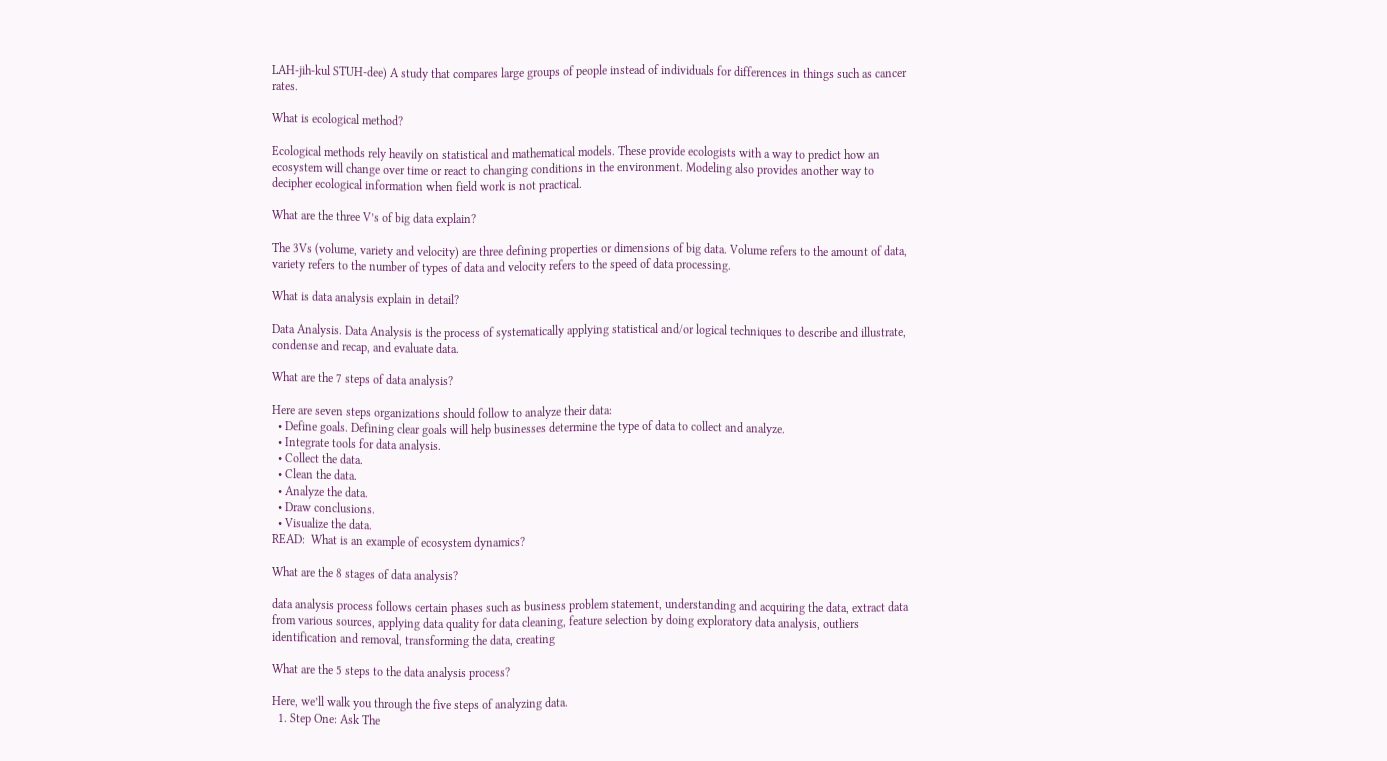LAH-jih-kul STUH-dee) A study that compares large groups of people instead of individuals for differences in things such as cancer rates.

What is ecological method?

Ecological methods rely heavily on statistical and mathematical models. These provide ecologists with a way to predict how an ecosystem will change over time or react to changing conditions in the environment. Modeling also provides another way to decipher ecological information when field work is not practical.

What are the three V’s of big data explain?

The 3Vs (volume, variety and velocity) are three defining properties or dimensions of big data. Volume refers to the amount of data, variety refers to the number of types of data and velocity refers to the speed of data processing.

What is data analysis explain in detail?

Data Analysis. Data Analysis is the process of systematically applying statistical and/or logical techniques to describe and illustrate, condense and recap, and evaluate data.

What are the 7 steps of data analysis?

Here are seven steps organizations should follow to analyze their data:
  • Define goals. Defining clear goals will help businesses determine the type of data to collect and analyze.
  • Integrate tools for data analysis.
  • Collect the data.
  • Clean the data.
  • Analyze the data.
  • Draw conclusions.
  • Visualize the data.
READ:  What is an example of ecosystem dynamics?

What are the 8 stages of data analysis?

data analysis process follows certain phases such as business problem statement, understanding and acquiring the data, extract data from various sources, applying data quality for data cleaning, feature selection by doing exploratory data analysis, outliers identification and removal, transforming the data, creating

What are the 5 steps to the data analysis process?

Here, we’ll walk you through the five steps of analyzing data.
  1. Step One: Ask The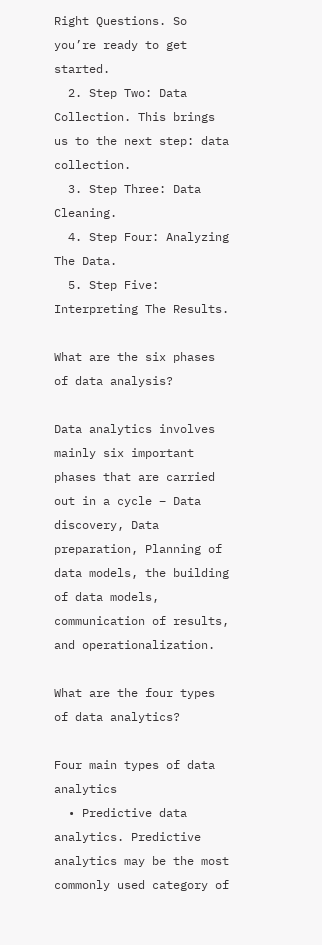Right Questions. So you’re ready to get started.
  2. Step Two: Data Collection. This brings us to the next step: data collection.
  3. Step Three: Data Cleaning.
  4. Step Four: Analyzing The Data.
  5. Step Five: Interpreting The Results.

What are the six phases of data analysis?

Data analytics involves mainly six important phases that are carried out in a cycle – Data discovery, Data preparation, Planning of data models, the building of data models, communication of results, and operationalization.

What are the four types of data analytics?

Four main types of data analytics
  • Predictive data analytics. Predictive analytics may be the most commonly used category of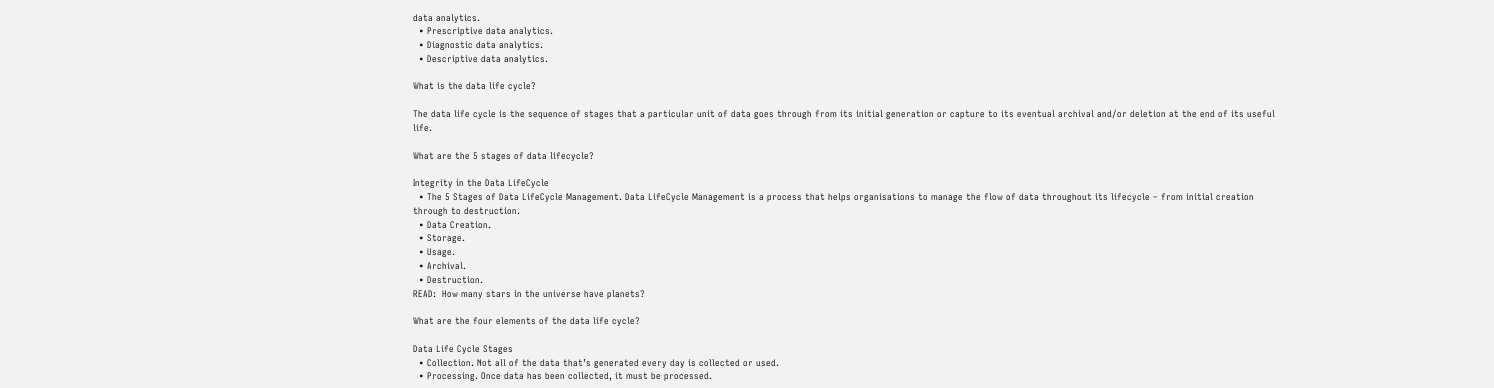data analytics.
  • Prescriptive data analytics.
  • Diagnostic data analytics.
  • Descriptive data analytics.

What is the data life cycle?

The data life cycle is the sequence of stages that a particular unit of data goes through from its initial generation or capture to its eventual archival and/or deletion at the end of its useful life.

What are the 5 stages of data lifecycle?

Integrity in the Data LifeCycle
  • The 5 Stages of Data LifeCycle Management. Data LifeCycle Management is a process that helps organisations to manage the flow of data throughout its lifecycle – from initial creation through to destruction.
  • Data Creation.
  • Storage.
  • Usage.
  • Archival.
  • Destruction.
READ:  How many stars in the universe have planets?

What are the four elements of the data life cycle?

Data Life Cycle Stages
  • Collection. Not all of the data that’s generated every day is collected or used.
  • Processing. Once data has been collected, it must be processed.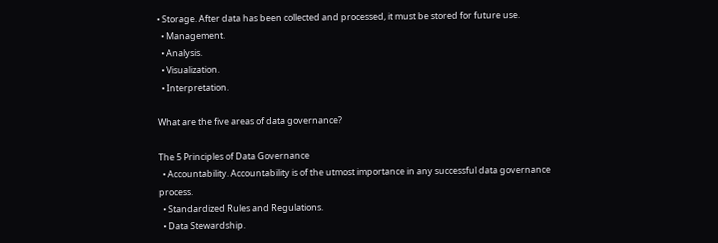• Storage. After data has been collected and processed, it must be stored for future use.
  • Management.
  • Analysis.
  • Visualization.
  • Interpretation.

What are the five areas of data governance?

The 5 Principles of Data Governance
  • Accountability. Accountability is of the utmost importance in any successful data governance process.
  • Standardized Rules and Regulations.
  • Data Stewardship.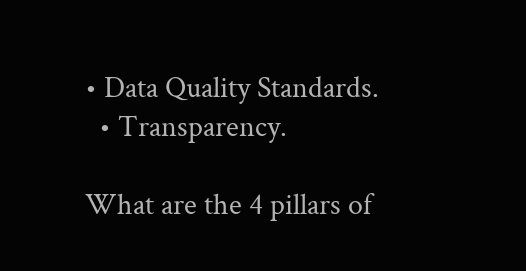• Data Quality Standards.
  • Transparency.

What are the 4 pillars of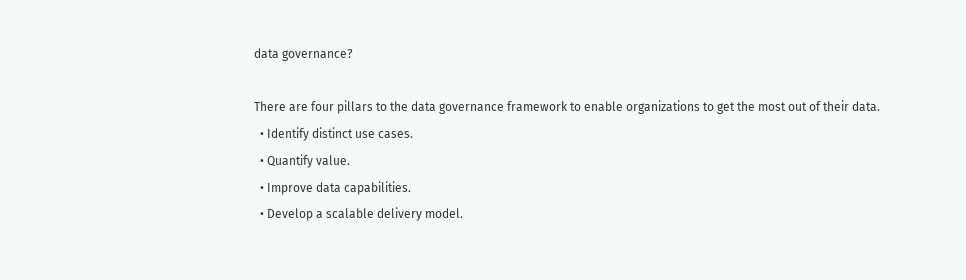data governance?

There are four pillars to the data governance framework to enable organizations to get the most out of their data.
  • Identify distinct use cases.
  • Quantify value.
  • Improve data capabilities.
  • Develop a scalable delivery model.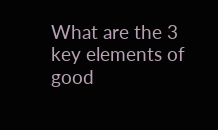What are the 3 key elements of good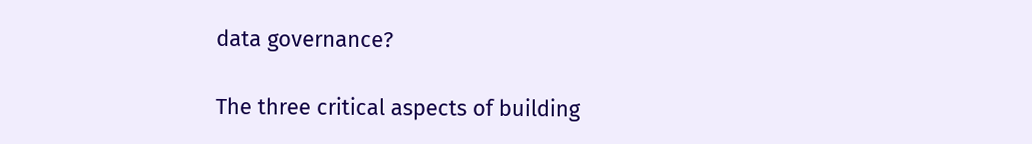data governance?

The three critical aspects of building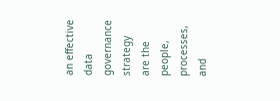an effective data governance strategy are the people, processes, and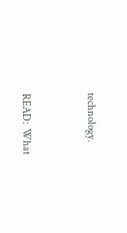technology.


READ:  What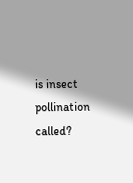is insect pollination called?